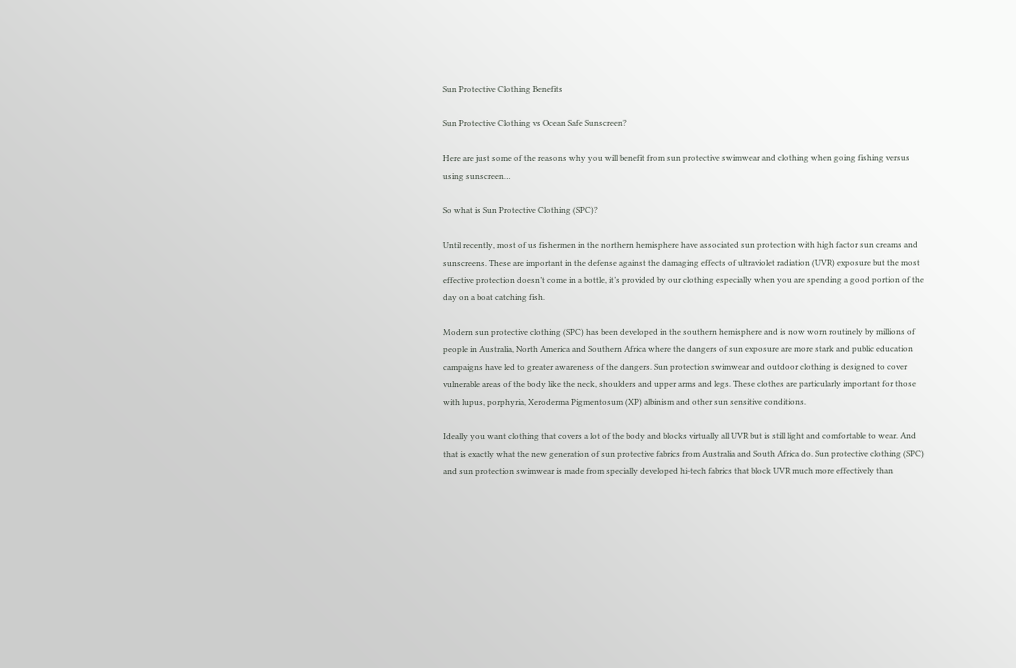Sun Protective Clothing Benefits

Sun Protective Clothing vs Ocean Safe Sunscreen?

Here are just some of the reasons why you will benefit from sun protective swimwear and clothing when going fishing versus using sunscreen…

So what is Sun Protective Clothing (SPC)?

Until recently, most of us fishermen in the northern hemisphere have associated sun protection with high factor sun creams and sunscreens. These are important in the defense against the damaging effects of ultraviolet radiation (UVR) exposure but the most effective protection doesn’t come in a bottle, it’s provided by our clothing especially when you are spending a good portion of the day on a boat catching fish.

Modern sun protective clothing (SPC) has been developed in the southern hemisphere and is now worn routinely by millions of people in Australia, North America and Southern Africa where the dangers of sun exposure are more stark and public education campaigns have led to greater awareness of the dangers. Sun protection swimwear and outdoor clothing is designed to cover vulnerable areas of the body like the neck, shoulders and upper arms and legs. These clothes are particularly important for those with lupus, porphyria, Xeroderma Pigmentosum (XP) albinism and other sun sensitive conditions.

Ideally you want clothing that covers a lot of the body and blocks virtually all UVR but is still light and comfortable to wear. And that is exactly what the new generation of sun protective fabrics from Australia and South Africa do. Sun protective clothing (SPC) and sun protection swimwear is made from specially developed hi-tech fabrics that block UVR much more effectively than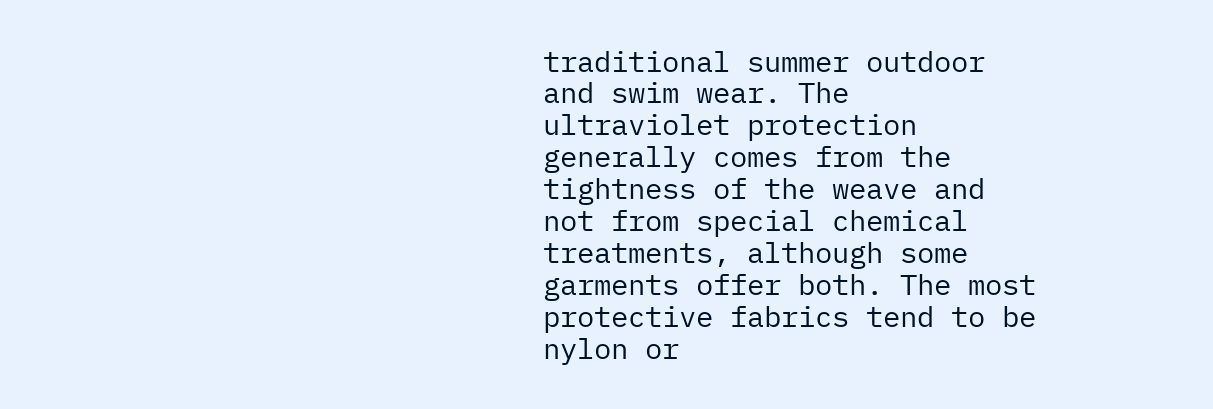traditional summer outdoor and swim wear. The ultraviolet protection generally comes from the tightness of the weave and not from special chemical treatments, although some garments offer both. The most protective fabrics tend to be nylon or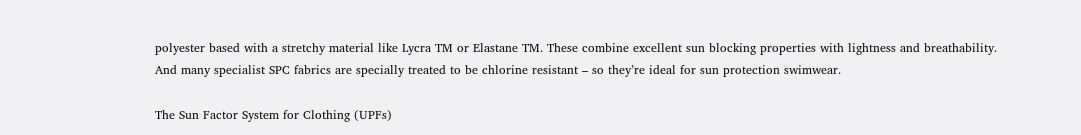polyester based with a stretchy material like Lycra TM or Elastane TM. These combine excellent sun blocking properties with lightness and breathability. And many specialist SPC fabrics are specially treated to be chlorine resistant – so they’re ideal for sun protection swimwear.

The Sun Factor System for Clothing (UPFs)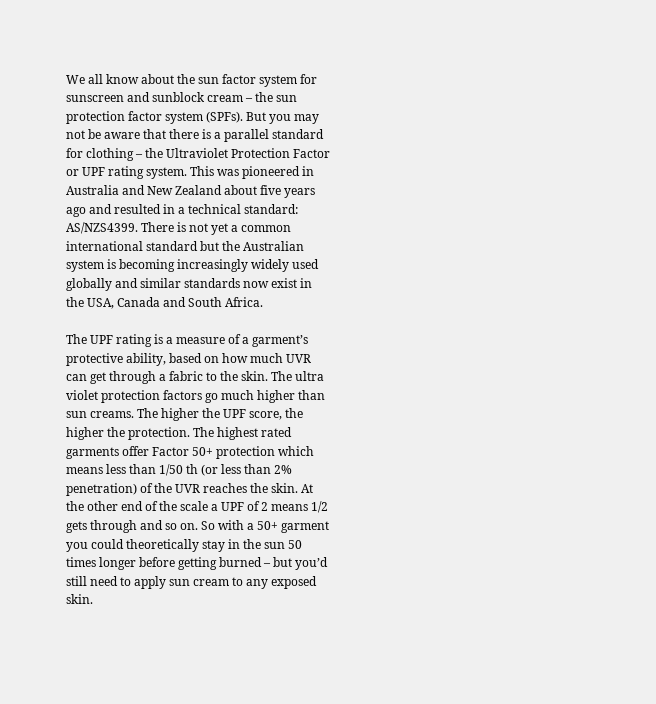We all know about the sun factor system for sunscreen and sunblock cream – the sun protection factor system (SPFs). But you may not be aware that there is a parallel standard for clothing – the Ultraviolet Protection Factor or UPF rating system. This was pioneered in Australia and New Zealand about five years ago and resulted in a technical standard: AS/NZS4399. There is not yet a common international standard but the Australian system is becoming increasingly widely used globally and similar standards now exist in the USA, Canada and South Africa.

The UPF rating is a measure of a garment’s protective ability, based on how much UVR can get through a fabric to the skin. The ultra violet protection factors go much higher than sun creams. The higher the UPF score, the higher the protection. The highest rated garments offer Factor 50+ protection which means less than 1/50 th (or less than 2% penetration) of the UVR reaches the skin. At the other end of the scale a UPF of 2 means 1/2 gets through and so on. So with a 50+ garment you could theoretically stay in the sun 50 times longer before getting burned – but you’d still need to apply sun cream to any exposed skin.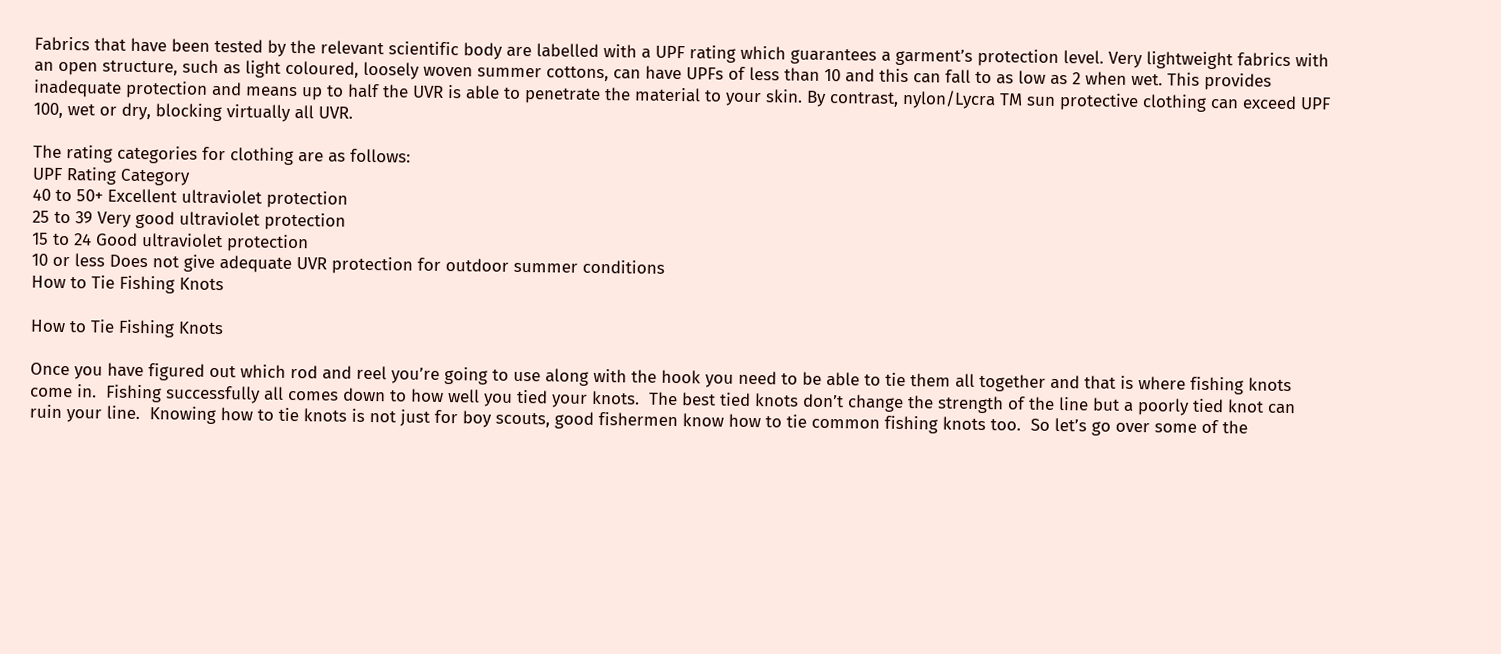Fabrics that have been tested by the relevant scientific body are labelled with a UPF rating which guarantees a garment’s protection level. Very lightweight fabrics with an open structure, such as light coloured, loosely woven summer cottons, can have UPFs of less than 10 and this can fall to as low as 2 when wet. This provides inadequate protection and means up to half the UVR is able to penetrate the material to your skin. By contrast, nylon/Lycra TM sun protective clothing can exceed UPF 100, wet or dry, blocking virtually all UVR.

The rating categories for clothing are as follows:
UPF Rating Category
40 to 50+ Excellent ultraviolet protection
25 to 39 Very good ultraviolet protection
15 to 24 Good ultraviolet protection
10 or less Does not give adequate UVR protection for outdoor summer conditions
How to Tie Fishing Knots

How to Tie Fishing Knots

Once you have figured out which rod and reel you’re going to use along with the hook you need to be able to tie them all together and that is where fishing knots come in.  Fishing successfully all comes down to how well you tied your knots.  The best tied knots don’t change the strength of the line but a poorly tied knot can ruin your line.  Knowing how to tie knots is not just for boy scouts, good fishermen know how to tie common fishing knots too.  So let’s go over some of the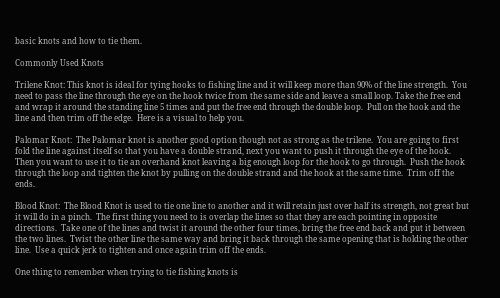basic knots and how to tie them.

Commonly Used Knots

Trilene Knot: This knot is ideal for tying hooks to fishing line and it will keep more than 90% of the line strength.  You need to pass the line through the eye on the hook twice from the same side and leave a small loop. Take the free end and wrap it around the standing line 5 times and put the free end through the double loop.  Pull on the hook and the line and then trim off the edge.  Here is a visual to help you.

Palomar Knot:  The Palomar knot is another good option though not as strong as the trilene.  You are going to first fold the line against itself so that you have a double strand, next you want to push it through the eye of the hook.  Then you want to use it to tie an overhand knot leaving a big enough loop for the hook to go through.  Push the hook through the loop and tighten the knot by pulling on the double strand and the hook at the same time.  Trim off the ends.

Blood Knot:  The Blood Knot is used to tie one line to another and it will retain just over half its strength, not great but it will do in a pinch.  The first thing you need to is overlap the lines so that they are each pointing in opposite directions.  Take one of the lines and twist it around the other four times, bring the free end back and put it between the two lines.  Twist the other line the same way and bring it back through the same opening that is holding the other line.  Use a quick jerk to tighten and once again trim off the ends.

One thing to remember when trying to tie fishing knots is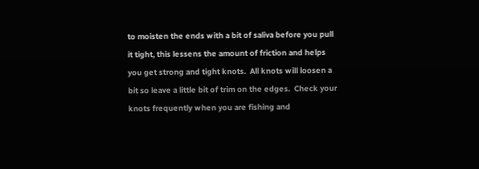to moisten the ends with a bit of saliva before you pull it tight, this lessens the amount of friction and helps you get strong and tight knots.  All knots will loosen a bit so leave a little bit of trim on the edges.  Check your knots frequently when you are fishing and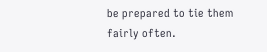be prepared to tie them fairly often.